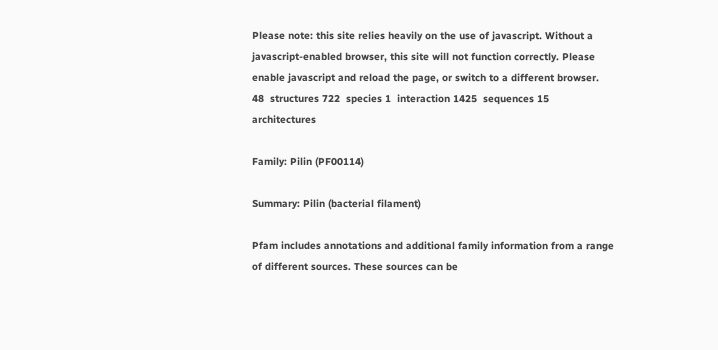Please note: this site relies heavily on the use of javascript. Without a javascript-enabled browser, this site will not function correctly. Please enable javascript and reload the page, or switch to a different browser.
48  structures 722  species 1  interaction 1425  sequences 15  architectures

Family: Pilin (PF00114)

Summary: Pilin (bacterial filament)

Pfam includes annotations and additional family information from a range of different sources. These sources can be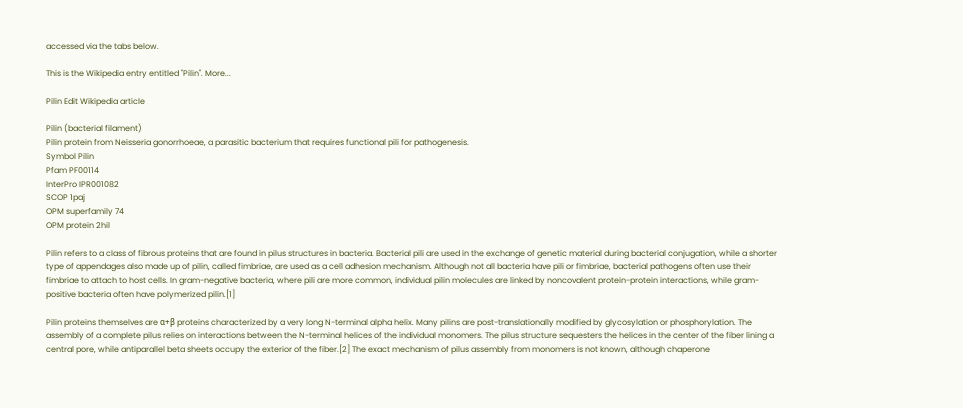accessed via the tabs below.

This is the Wikipedia entry entitled "Pilin". More...

Pilin Edit Wikipedia article

Pilin (bacterial filament)
Pilin protein from Neisseria gonorrhoeae, a parasitic bacterium that requires functional pili for pathogenesis.
Symbol Pilin
Pfam PF00114
InterPro IPR001082
SCOP 1paj
OPM superfamily 74
OPM protein 2hil

Pilin refers to a class of fibrous proteins that are found in pilus structures in bacteria. Bacterial pili are used in the exchange of genetic material during bacterial conjugation, while a shorter type of appendages also made up of pilin, called fimbriae, are used as a cell adhesion mechanism. Although not all bacteria have pili or fimbriae, bacterial pathogens often use their fimbriae to attach to host cells. In gram-negative bacteria, where pili are more common, individual pilin molecules are linked by noncovalent protein-protein interactions, while gram-positive bacteria often have polymerized pilin.[1]

Pilin proteins themselves are α+β proteins characterized by a very long N-terminal alpha helix. Many pilins are post-translationally modified by glycosylation or phosphorylation. The assembly of a complete pilus relies on interactions between the N-terminal helices of the individual monomers. The pilus structure sequesters the helices in the center of the fiber lining a central pore, while antiparallel beta sheets occupy the exterior of the fiber.[2] The exact mechanism of pilus assembly from monomers is not known, although chaperone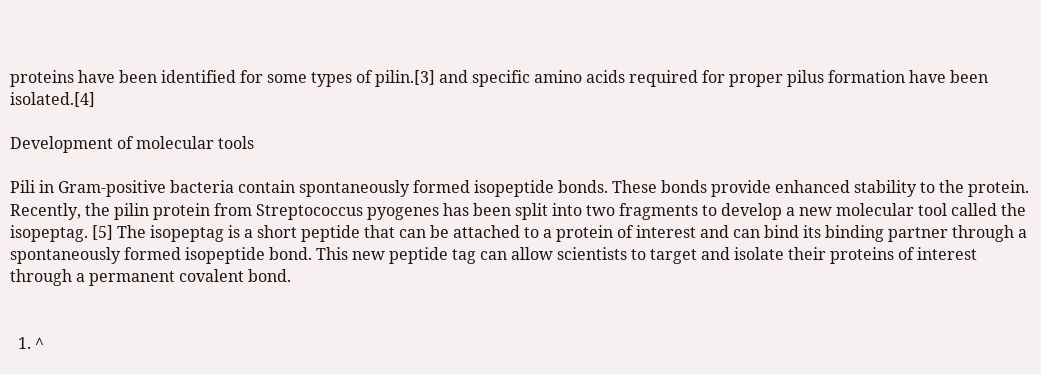proteins have been identified for some types of pilin.[3] and specific amino acids required for proper pilus formation have been isolated.[4]

Development of molecular tools

Pili in Gram-positive bacteria contain spontaneously formed isopeptide bonds. These bonds provide enhanced stability to the protein. Recently, the pilin protein from Streptococcus pyogenes has been split into two fragments to develop a new molecular tool called the isopeptag. [5] The isopeptag is a short peptide that can be attached to a protein of interest and can bind its binding partner through a spontaneously formed isopeptide bond. This new peptide tag can allow scientists to target and isolate their proteins of interest through a permanent covalent bond.


  1. ^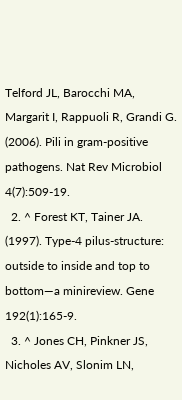Telford JL, Barocchi MA, Margarit I, Rappuoli R, Grandi G. (2006). Pili in gram-positive pathogens. Nat Rev Microbiol 4(7):509-19.
  2. ^ Forest KT, Tainer JA. (1997). Type-4 pilus-structure: outside to inside and top to bottom—a minireview. Gene 192(1):165-9.
  3. ^ Jones CH, Pinkner JS, Nicholes AV, Slonim LN,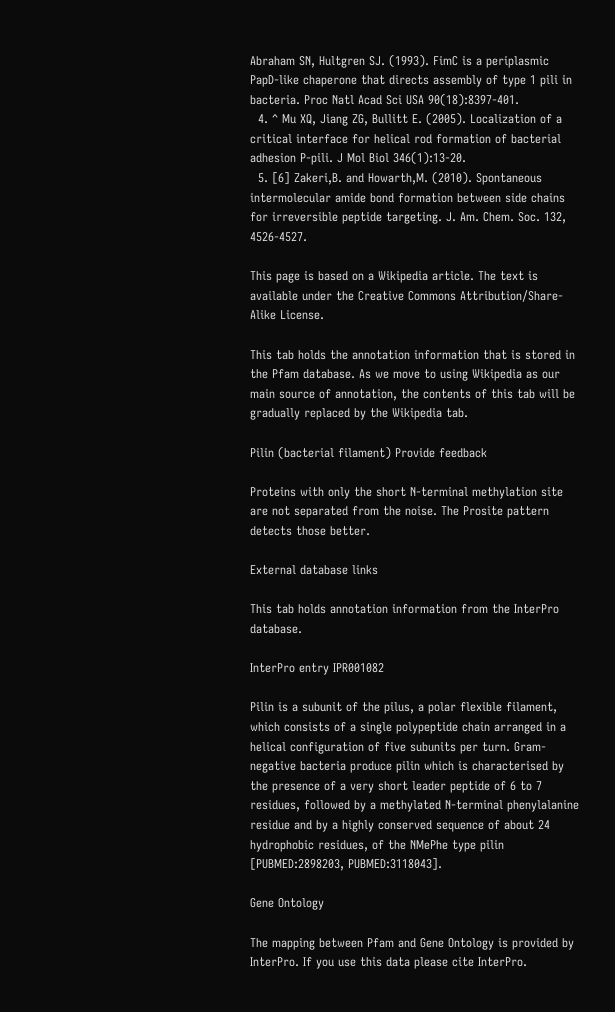Abraham SN, Hultgren SJ. (1993). FimC is a periplasmic PapD-like chaperone that directs assembly of type 1 pili in bacteria. Proc Natl Acad Sci USA 90(18):8397-401.
  4. ^ Mu XQ, Jiang ZG, Bullitt E. (2005). Localization of a critical interface for helical rod formation of bacterial adhesion P-pili. J Mol Biol 346(1):13-20.
  5. [6] Zakeri,B. and Howarth,M. (2010). Spontaneous intermolecular amide bond formation between side chains for irreversible peptide targeting. J. Am. Chem. Soc. 132, 4526-4527.

This page is based on a Wikipedia article. The text is available under the Creative Commons Attribution/Share-Alike License.

This tab holds the annotation information that is stored in the Pfam database. As we move to using Wikipedia as our main source of annotation, the contents of this tab will be gradually replaced by the Wikipedia tab.

Pilin (bacterial filament) Provide feedback

Proteins with only the short N-terminal methylation site are not separated from the noise. The Prosite pattern detects those better.

External database links

This tab holds annotation information from the InterPro database.

InterPro entry IPR001082

Pilin is a subunit of the pilus, a polar flexible filament, which consists of a single polypeptide chain arranged in a helical configuration of five subunits per turn. Gram-negative bacteria produce pilin which is characterised by the presence of a very short leader peptide of 6 to 7 residues, followed by a methylated N-terminal phenylalanine residue and by a highly conserved sequence of about 24 hydrophobic residues, of the NMePhe type pilin [PUBMED:2898203, PUBMED:3118043].

Gene Ontology

The mapping between Pfam and Gene Ontology is provided by InterPro. If you use this data please cite InterPro.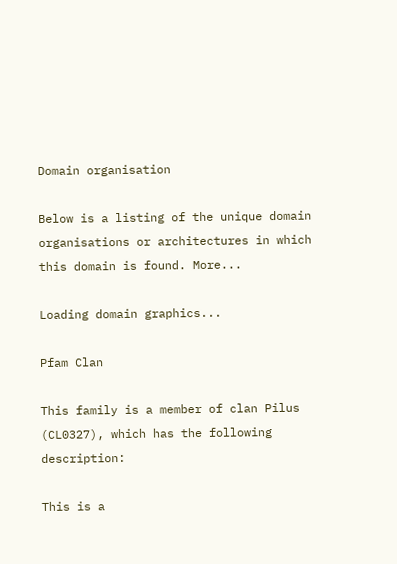Domain organisation

Below is a listing of the unique domain organisations or architectures in which this domain is found. More...

Loading domain graphics...

Pfam Clan

This family is a member of clan Pilus (CL0327), which has the following description:

This is a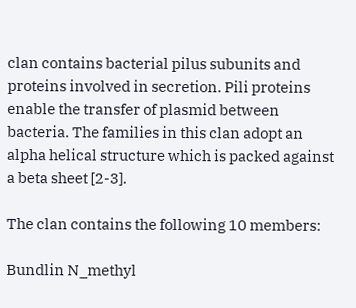clan contains bacterial pilus subunits and proteins involved in secretion. Pili proteins enable the transfer of plasmid between bacteria. The families in this clan adopt an alpha helical structure which is packed against a beta sheet [2-3].

The clan contains the following 10 members:

Bundlin N_methyl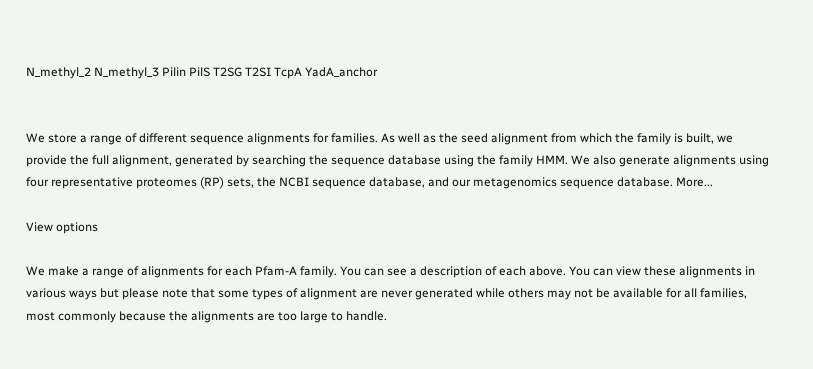N_methyl_2 N_methyl_3 Pilin PilS T2SG T2SI TcpA YadA_anchor


We store a range of different sequence alignments for families. As well as the seed alignment from which the family is built, we provide the full alignment, generated by searching the sequence database using the family HMM. We also generate alignments using four representative proteomes (RP) sets, the NCBI sequence database, and our metagenomics sequence database. More...

View options

We make a range of alignments for each Pfam-A family. You can see a description of each above. You can view these alignments in various ways but please note that some types of alignment are never generated while others may not be available for all families, most commonly because the alignments are too large to handle.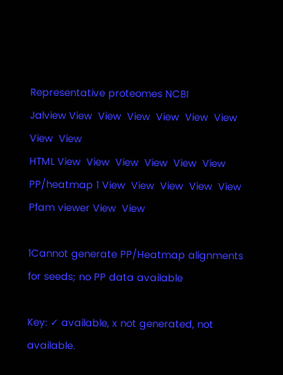Representative proteomes NCBI
Jalview View  View  View  View  View  View  View  View
HTML View  View  View  View  View  View
PP/heatmap 1 View  View  View  View  View
Pfam viewer View  View

1Cannot generate PP/Heatmap alignments for seeds; no PP data available

Key: ✓ available, x not generated, not available.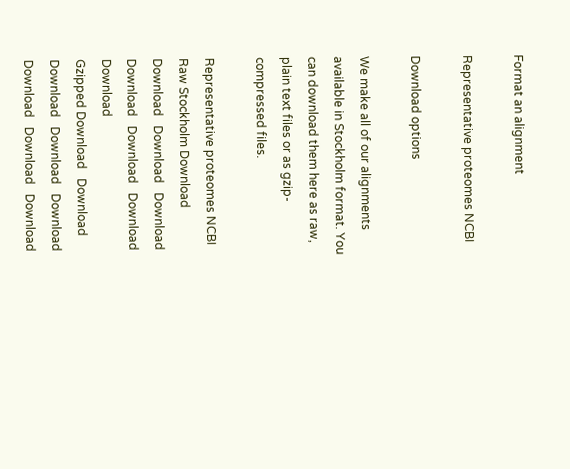Format an alignment

Representative proteomes NCBI

Download options

We make all of our alignments available in Stockholm format. You can download them here as raw, plain text files or as gzip-compressed files.

Representative proteomes NCBI
Raw Stockholm Download   Download   Download   Download   Download   Download   Download   Download
Gzipped Download   Download   Download   Download   Download   Download   Download   Download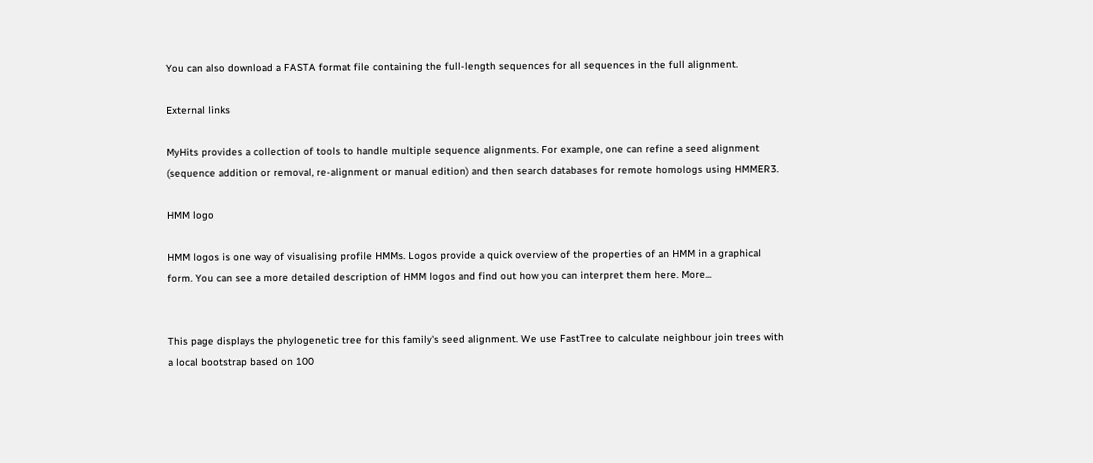You can also download a FASTA format file containing the full-length sequences for all sequences in the full alignment.

External links

MyHits provides a collection of tools to handle multiple sequence alignments. For example, one can refine a seed alignment (sequence addition or removal, re-alignment or manual edition) and then search databases for remote homologs using HMMER3.

HMM logo

HMM logos is one way of visualising profile HMMs. Logos provide a quick overview of the properties of an HMM in a graphical form. You can see a more detailed description of HMM logos and find out how you can interpret them here. More...


This page displays the phylogenetic tree for this family's seed alignment. We use FastTree to calculate neighbour join trees with a local bootstrap based on 100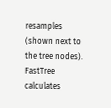resamples (shown next to the tree nodes). FastTree calculates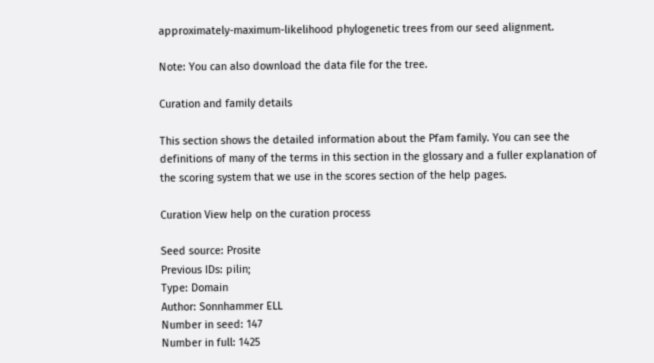approximately-maximum-likelihood phylogenetic trees from our seed alignment.

Note: You can also download the data file for the tree.

Curation and family details

This section shows the detailed information about the Pfam family. You can see the definitions of many of the terms in this section in the glossary and a fuller explanation of the scoring system that we use in the scores section of the help pages.

Curation View help on the curation process

Seed source: Prosite
Previous IDs: pilin;
Type: Domain
Author: Sonnhammer ELL
Number in seed: 147
Number in full: 1425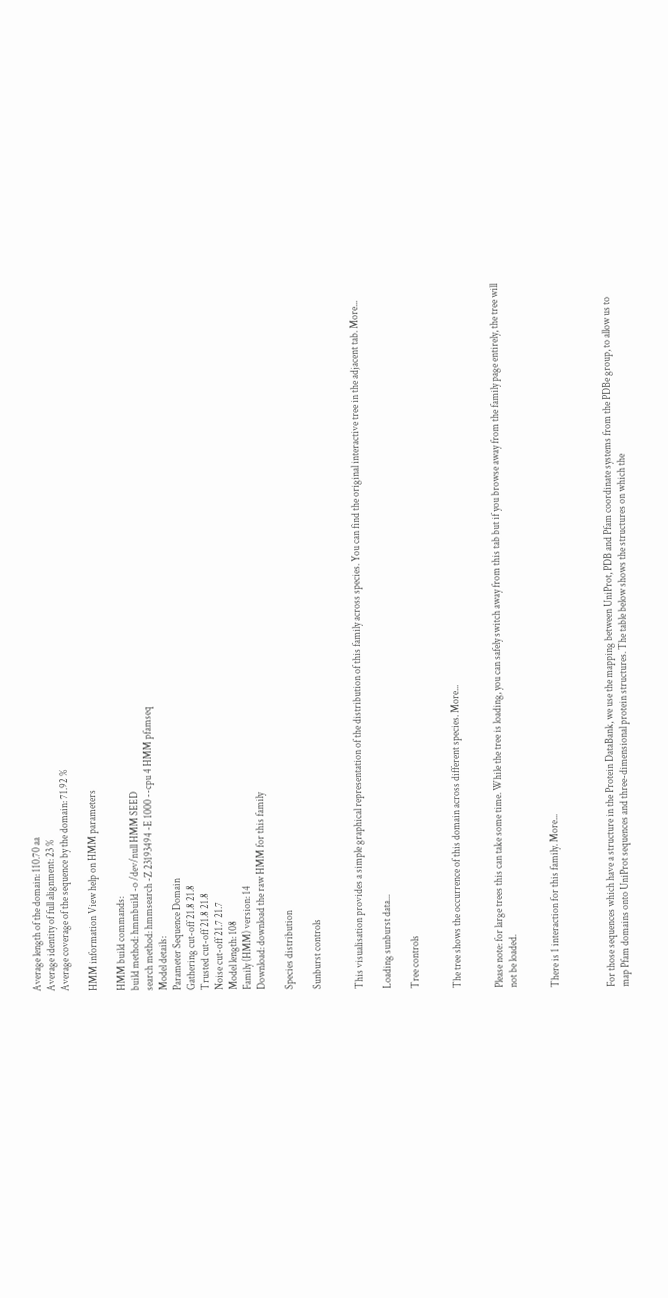Average length of the domain: 110.70 aa
Average identity of full alignment: 23 %
Average coverage of the sequence by the domain: 71.92 %

HMM information View help on HMM parameters

HMM build commands:
build method: hmmbuild -o /dev/null HMM SEED
search method: hmmsearch -Z 23193494 -E 1000 --cpu 4 HMM pfamseq
Model details:
Parameter Sequence Domain
Gathering cut-off 21.8 21.8
Trusted cut-off 21.8 21.8
Noise cut-off 21.7 21.7
Model length: 108
Family (HMM) version: 14
Download: download the raw HMM for this family

Species distribution

Sunburst controls


This visualisation provides a simple graphical representation of the distribution of this family across species. You can find the original interactive tree in the adjacent tab. More...

Loading sunburst data...

Tree controls


The tree shows the occurrence of this domain across different species. More...


Please note: for large trees this can take some time. While the tree is loading, you can safely switch away from this tab but if you browse away from the family page entirely, the tree will not be loaded.


There is 1 interaction for this family. More...



For those sequences which have a structure in the Protein DataBank, we use the mapping between UniProt, PDB and Pfam coordinate systems from the PDBe group, to allow us to map Pfam domains onto UniProt sequences and three-dimensional protein structures. The table below shows the structures on which the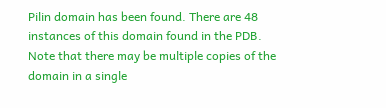Pilin domain has been found. There are 48 instances of this domain found in the PDB. Note that there may be multiple copies of the domain in a single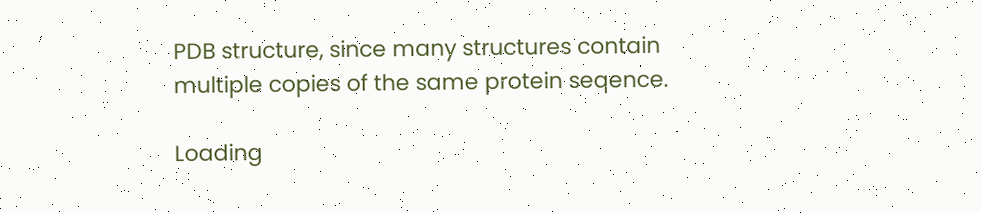PDB structure, since many structures contain multiple copies of the same protein seqence.

Loading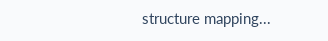structure mapping...